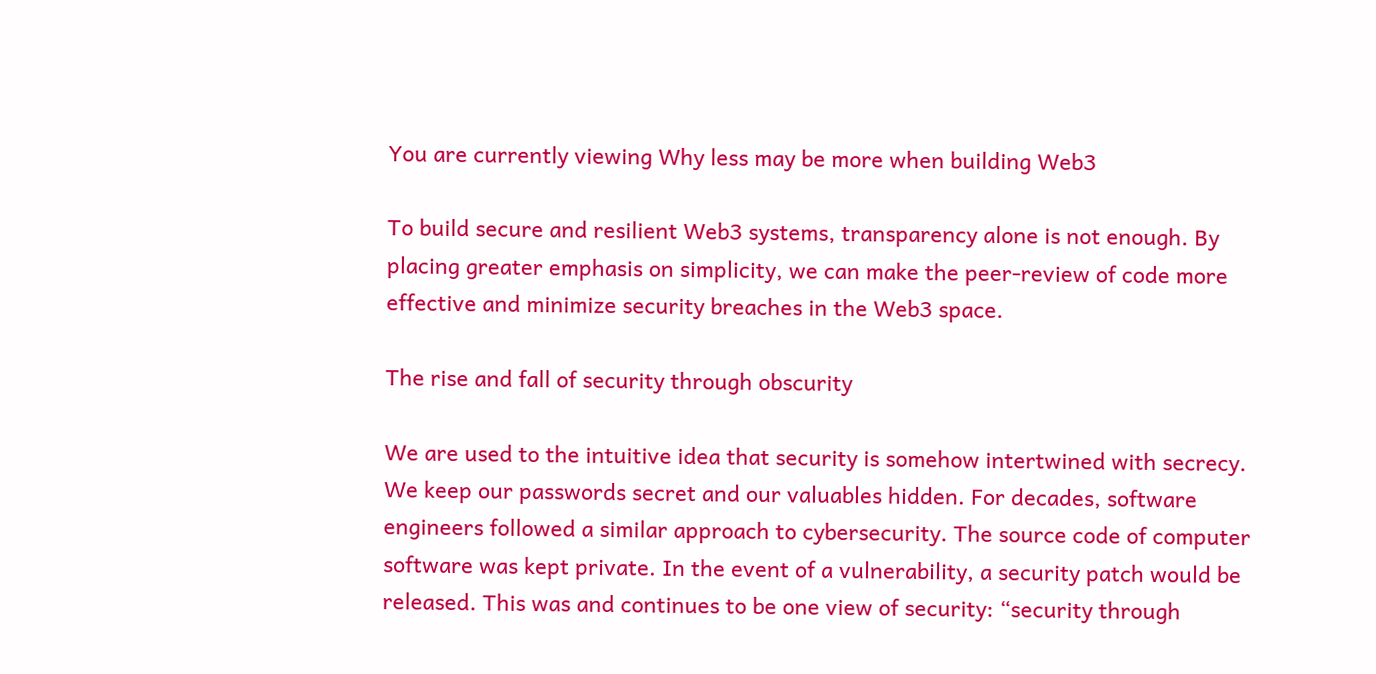You are currently viewing Why less may be more when building Web3

To build secure and resilient Web3 systems, transparency alone is not enough. By placing greater emphasis on simplicity, we can make the peer-review of code more effective and minimize security breaches in the Web3 space.

The rise and fall of security through obscurity

We are used to the intuitive idea that security is somehow intertwined with secrecy. We keep our passwords secret and our valuables hidden. For decades, software engineers followed a similar approach to cybersecurity. The source code of computer software was kept private. In the event of a vulnerability, a security patch would be released. This was and continues to be one view of security: “security through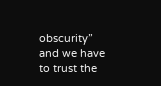obscurity” and we have to trust the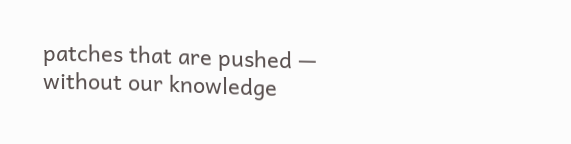patches that are pushed — without our knowledge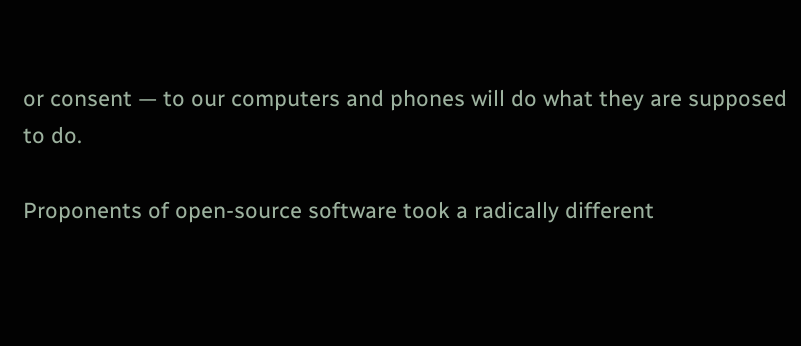or consent — to our computers and phones will do what they are supposed to do.

Proponents of open-source software took a radically different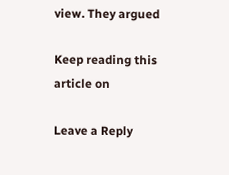view. They argued

Keep reading this article on

Leave a Reply